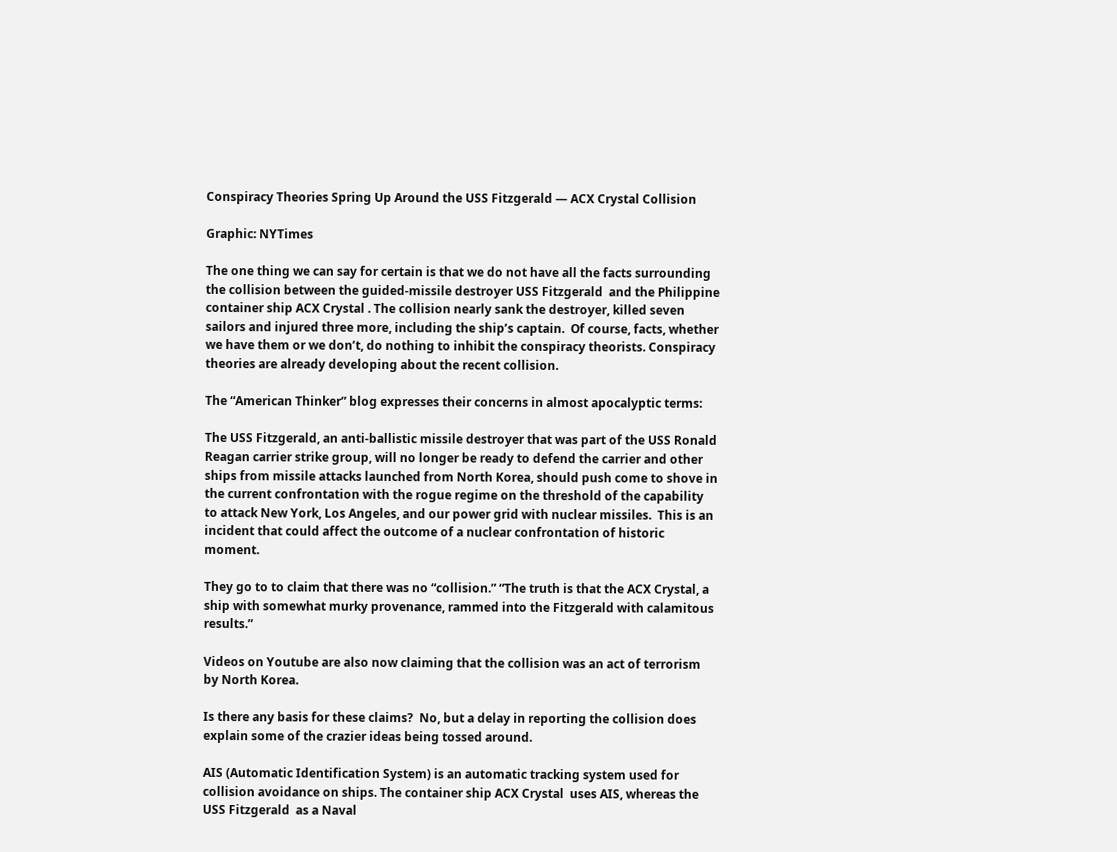Conspiracy Theories Spring Up Around the USS Fitzgerald — ACX Crystal Collision

Graphic: NYTimes

The one thing we can say for certain is that we do not have all the facts surrounding the collision between the guided-missile destroyer USS Fitzgerald  and the Philippine container ship ACX Crystal . The collision nearly sank the destroyer, killed seven sailors and injured three more, including the ship’s captain.  Of course, facts, whether we have them or we don’t, do nothing to inhibit the conspiracy theorists. Conspiracy theories are already developing about the recent collision.

The “American Thinker” blog expresses their concerns in almost apocalyptic terms:

The USS Fitzgerald, an anti-ballistic missile destroyer that was part of the USS Ronald Reagan carrier strike group, will no longer be ready to defend the carrier and other ships from missile attacks launched from North Korea, should push come to shove in the current confrontation with the rogue regime on the threshold of the capability to attack New York, Los Angeles, and our power grid with nuclear missiles.  This is an incident that could affect the outcome of a nuclear confrontation of historic moment.

They go to to claim that there was no “collision.” “The truth is that the ACX Crystal, a ship with somewhat murky provenance, rammed into the Fitzgerald with calamitous results.”

Videos on Youtube are also now claiming that the collision was an act of terrorism by North Korea.

Is there any basis for these claims?  No, but a delay in reporting the collision does explain some of the crazier ideas being tossed around.

AIS (Automatic Identification System) is an automatic tracking system used for collision avoidance on ships. The container ship ACX Crystal  uses AIS, whereas the USS Fitzgerald  as a Naval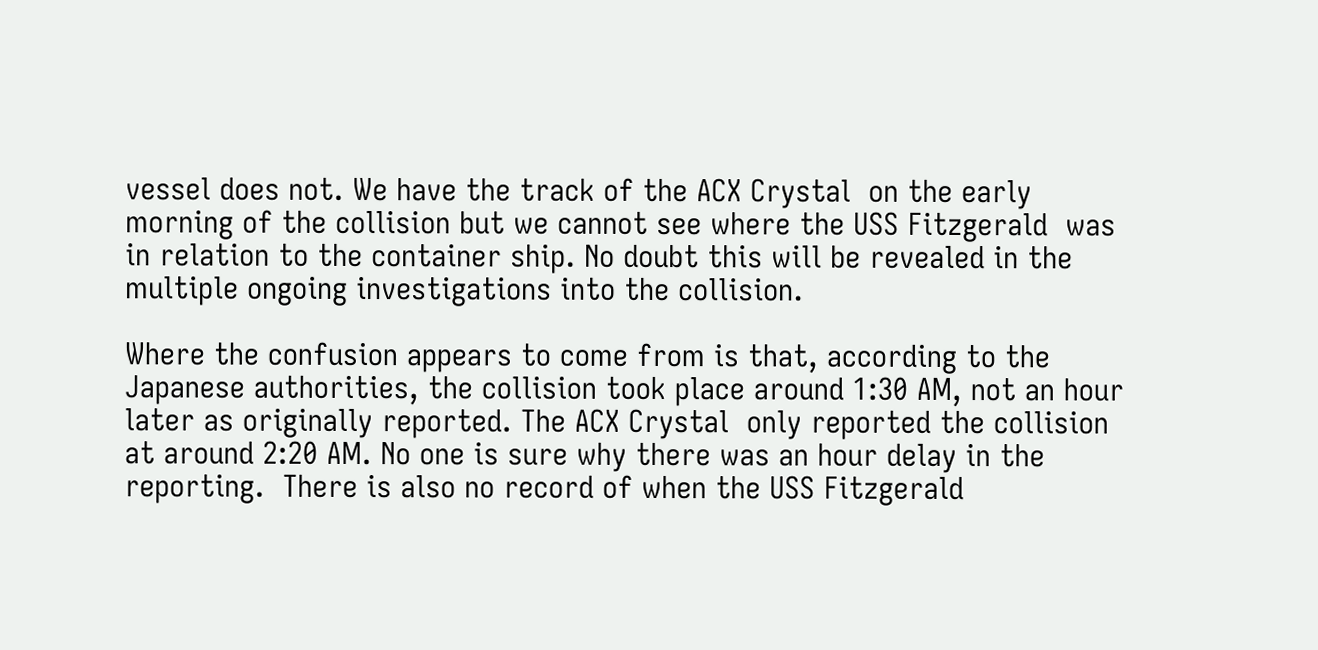vessel does not. We have the track of the ACX Crystal  on the early morning of the collision but we cannot see where the USS Fitzgerald  was in relation to the container ship. No doubt this will be revealed in the multiple ongoing investigations into the collision.

Where the confusion appears to come from is that, according to the Japanese authorities, the collision took place around 1:30 AM, not an hour later as originally reported. The ACX Crystal  only reported the collision at around 2:20 AM. No one is sure why there was an hour delay in the reporting.  There is also no record of when the USS Fitzgerald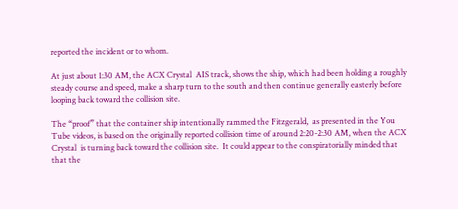reported the incident or to whom.

At just about 1:30 AM, the ACX Crystal  AIS track, shows the ship, which had been holding a roughly steady course and speed, make a sharp turn to the south and then continue generally easterly before looping back toward the collision site.

The “proof” that the container ship intentionally rammed the Fitzgerald,  as presented in the You Tube videos, is based on the originally reported collision time of around 2:20-2:30 AM, when the ACX Crystal  is turning back toward the collision site.  It could appear to the conspiratorially minded that that the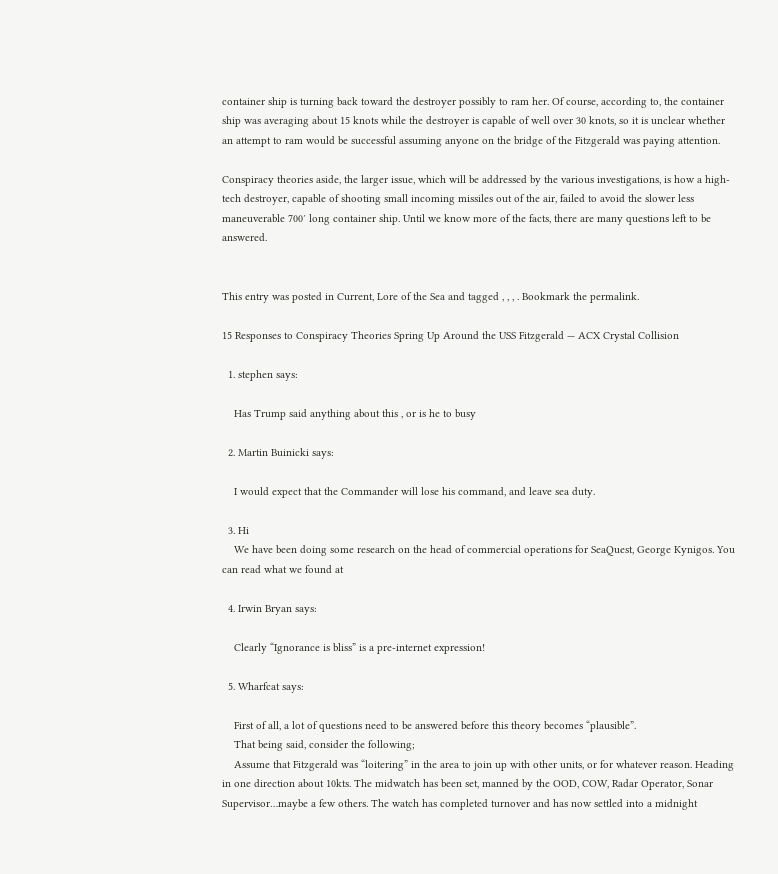container ship is turning back toward the destroyer possibly to ram her. Of course, according to, the container ship was averaging about 15 knots while the destroyer is capable of well over 30 knots, so it is unclear whether an attempt to ram would be successful assuming anyone on the bridge of the Fitzgerald was paying attention.

Conspiracy theories aside, the larger issue, which will be addressed by the various investigations, is how a high-tech destroyer, capable of shooting small incoming missiles out of the air, failed to avoid the slower less maneuverable 700′ long container ship. Until we know more of the facts, there are many questions left to be answered.


This entry was posted in Current, Lore of the Sea and tagged , , , . Bookmark the permalink.

15 Responses to Conspiracy Theories Spring Up Around the USS Fitzgerald — ACX Crystal Collision

  1. stephen says:

    Has Trump said anything about this , or is he to busy

  2. Martin Buinicki says:

    I would expect that the Commander will lose his command, and leave sea duty.

  3. Hi
    We have been doing some research on the head of commercial operations for SeaQuest, George Kynigos. You can read what we found at

  4. Irwin Bryan says:

    Clearly “Ignorance is bliss” is a pre-internet expression!

  5. Wharfcat says:

    First of all, a lot of questions need to be answered before this theory becomes “plausible”.
    That being said, consider the following;
    Assume that Fitzgerald was “loitering” in the area to join up with other units, or for whatever reason. Heading in one direction about 10kts. The midwatch has been set, manned by the OOD, COW, Radar Operator, Sonar Supervisor…maybe a few others. The watch has completed turnover and has now settled into a midnight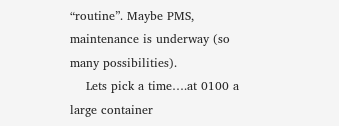“routine”. Maybe PMS, maintenance is underway (so many possibilities).
    Lets pick a time….at 0100 a large container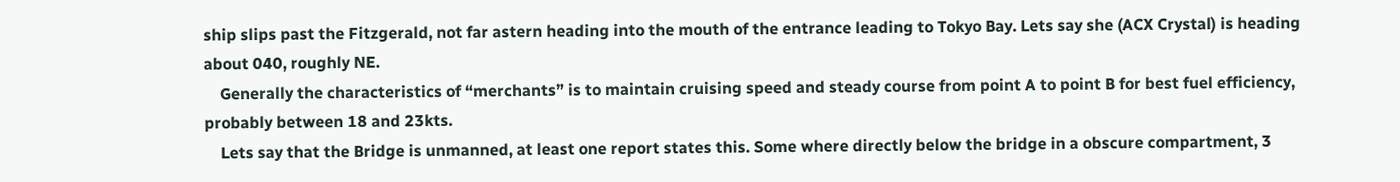ship slips past the Fitzgerald, not far astern heading into the mouth of the entrance leading to Tokyo Bay. Lets say she (ACX Crystal) is heading about 040, roughly NE.
    Generally the characteristics of “merchants” is to maintain cruising speed and steady course from point A to point B for best fuel efficiency, probably between 18 and 23kts.
    Lets say that the Bridge is unmanned, at least one report states this. Some where directly below the bridge in a obscure compartment, 3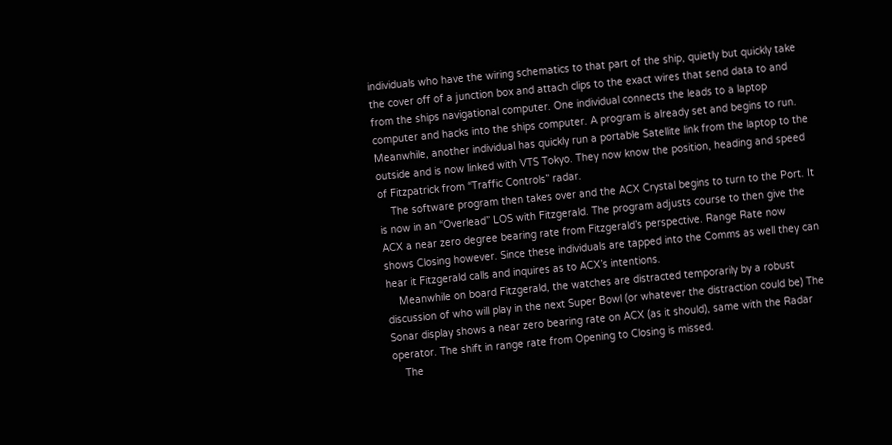individuals who have the wiring schematics to that part of the ship, quietly but quickly take the cover off of a junction box and attach clips to the exact wires that send data to and from the ships navigational computer. One individual connects the leads to a laptop computer and hacks into the ships computer. A program is already set and begins to run. Meanwhile, another individual has quickly run a portable Satellite link from the laptop to the outside and is now linked with VTS Tokyo. They now know the position, heading and speed of Fitzpatrick from “Traffic Controls” radar.
    The software program then takes over and the ACX Crystal begins to turn to the Port. It is now in an “Overlead” LOS with Fitzgerald. The program adjusts course to then give the ACX a near zero degree bearing rate from Fitzgerald’s perspective. Range Rate now shows Closing however. Since these individuals are tapped into the Comms as well they can hear it Fitzgerald calls and inquires as to ACX’s intentions.
    Meanwhile on board Fitzgerald, the watches are distracted temporarily by a robust discussion of who will play in the next Super Bowl (or whatever the distraction could be) The Sonar display shows a near zero bearing rate on ACX (as it should), same with the Radar operator. The shift in range rate from Opening to Closing is missed.
    The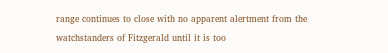range continues to close with no apparent alertment from the watchstanders of Fitzgerald until it is too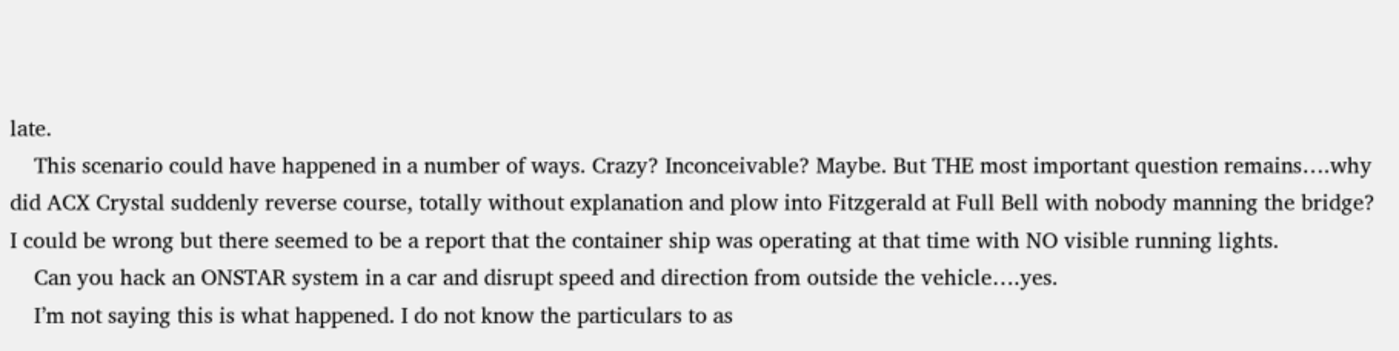late.
    This scenario could have happened in a number of ways. Crazy? Inconceivable? Maybe. But THE most important question remains….why did ACX Crystal suddenly reverse course, totally without explanation and plow into Fitzgerald at Full Bell with nobody manning the bridge? I could be wrong but there seemed to be a report that the container ship was operating at that time with NO visible running lights.
    Can you hack an ONSTAR system in a car and disrupt speed and direction from outside the vehicle….yes.
    I’m not saying this is what happened. I do not know the particulars to as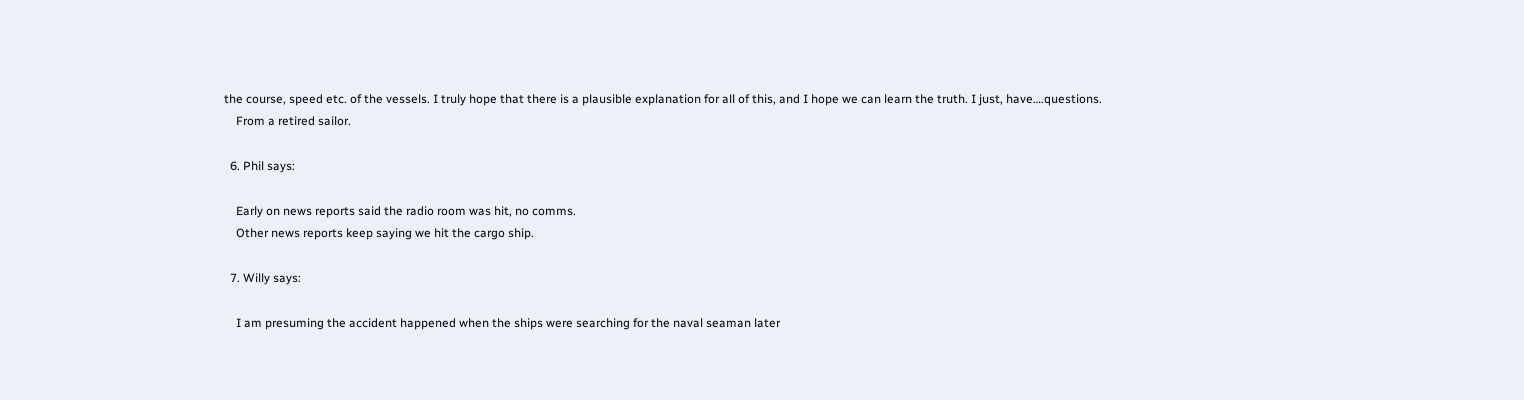the course, speed etc. of the vessels. I truly hope that there is a plausible explanation for all of this, and I hope we can learn the truth. I just, have….questions.
    From a retired sailor.

  6. Phil says:

    Early on news reports said the radio room was hit, no comms.
    Other news reports keep saying we hit the cargo ship.

  7. Willy says:

    I am presuming the accident happened when the ships were searching for the naval seaman later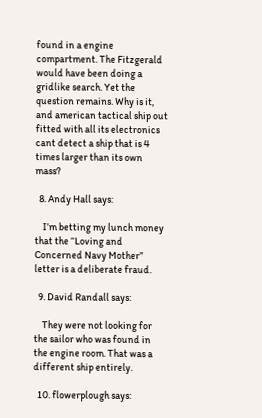found in a engine compartment. The Fitzgerald would have been doing a gridlike search. Yet the question remains. Why is it, and american tactical ship out fitted with all its electronics cant detect a ship that is 4 times larger than its own mass?

  8. Andy Hall says:

    I’m betting my lunch money that the “Loving and Concerned Navy Mother” letter is a deliberate fraud.

  9. David Randall says:

    They were not looking for the sailor who was found in the engine room. That was a different ship entirely.

  10. flowerplough says: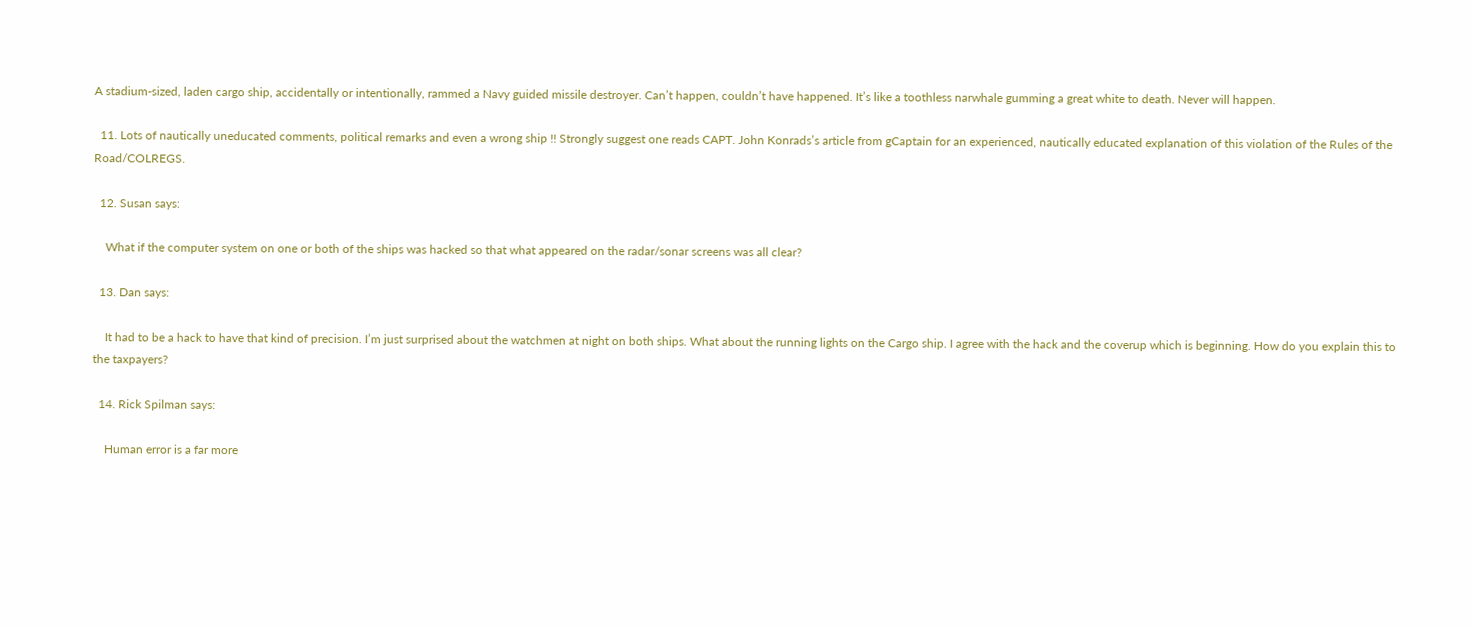A stadium-sized, laden cargo ship, accidentally or intentionally, rammed a Navy guided missile destroyer. Can’t happen, couldn’t have happened. It’s like a toothless narwhale gumming a great white to death. Never will happen.

  11. Lots of nautically uneducated comments, political remarks and even a wrong ship !! Strongly suggest one reads CAPT. John Konrads’s article from gCaptain for an experienced, nautically educated explanation of this violation of the Rules of the Road/COLREGS.

  12. Susan says:

    What if the computer system on one or both of the ships was hacked so that what appeared on the radar/sonar screens was all clear?

  13. Dan says:

    It had to be a hack to have that kind of precision. I’m just surprised about the watchmen at night on both ships. What about the running lights on the Cargo ship. I agree with the hack and the coverup which is beginning. How do you explain this to the taxpayers?

  14. Rick Spilman says:

    Human error is a far more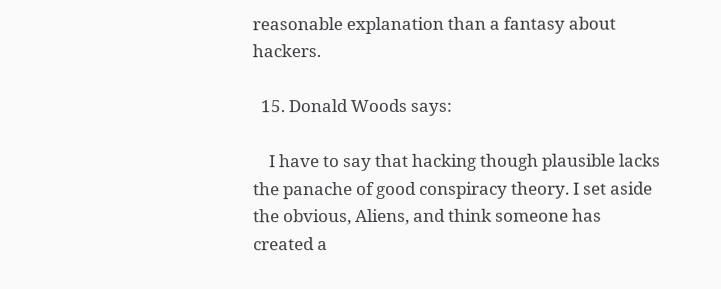reasonable explanation than a fantasy about hackers.

  15. Donald Woods says:

    I have to say that hacking though plausible lacks the panache of good conspiracy theory. I set aside the obvious, Aliens, and think someone has created a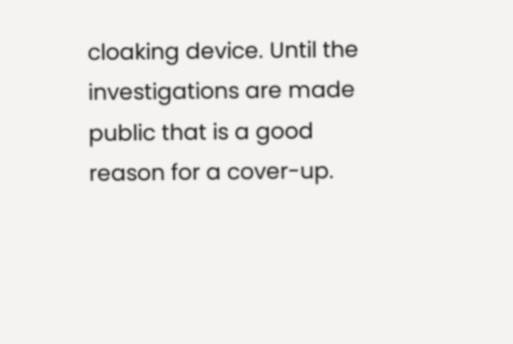cloaking device. Until the investigations are made public that is a good reason for a cover-up.